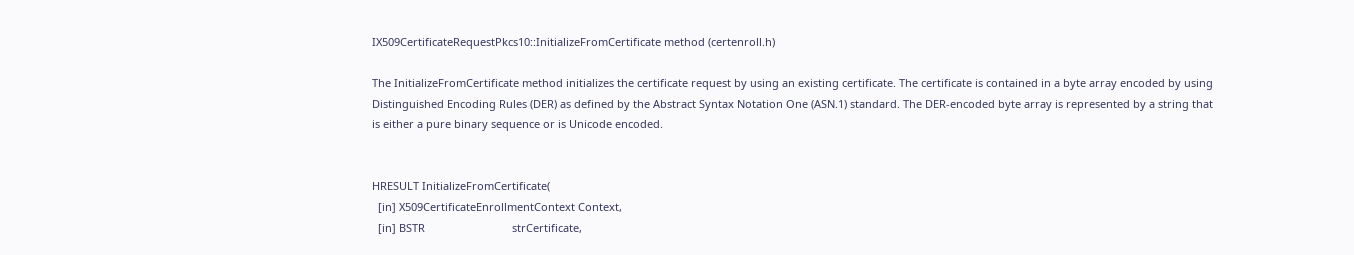IX509CertificateRequestPkcs10::InitializeFromCertificate method (certenroll.h)

The InitializeFromCertificate method initializes the certificate request by using an existing certificate. The certificate is contained in a byte array encoded by using Distinguished Encoding Rules (DER) as defined by the Abstract Syntax Notation One (ASN.1) standard. The DER-encoded byte array is represented by a string that is either a pure binary sequence or is Unicode encoded.


HRESULT InitializeFromCertificate(
  [in] X509CertificateEnrollmentContext Context,
  [in] BSTR                             strCertificate,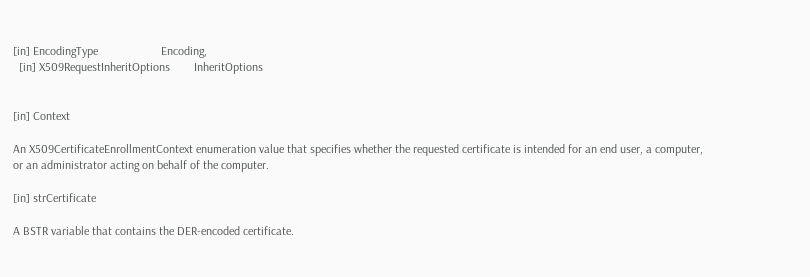[in] EncodingType                     Encoding,
  [in] X509RequestInheritOptions        InheritOptions


[in] Context

An X509CertificateEnrollmentContext enumeration value that specifies whether the requested certificate is intended for an end user, a computer, or an administrator acting on behalf of the computer.

[in] strCertificate

A BSTR variable that contains the DER-encoded certificate.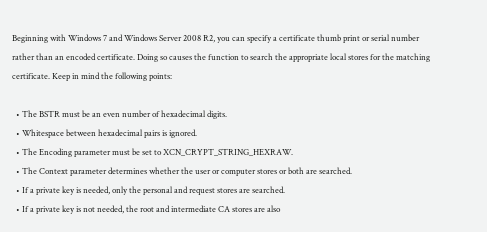Beginning with Windows 7 and Windows Server 2008 R2, you can specify a certificate thumb print or serial number rather than an encoded certificate. Doing so causes the function to search the appropriate local stores for the matching certificate. Keep in mind the following points:

  • The BSTR must be an even number of hexadecimal digits.
  • Whitespace between hexadecimal pairs is ignored.
  • The Encoding parameter must be set to XCN_CRYPT_STRING_HEXRAW.
  • The Context parameter determines whether the user or computer stores or both are searched.
  • If a private key is needed, only the personal and request stores are searched.
  • If a private key is not needed, the root and intermediate CA stores are also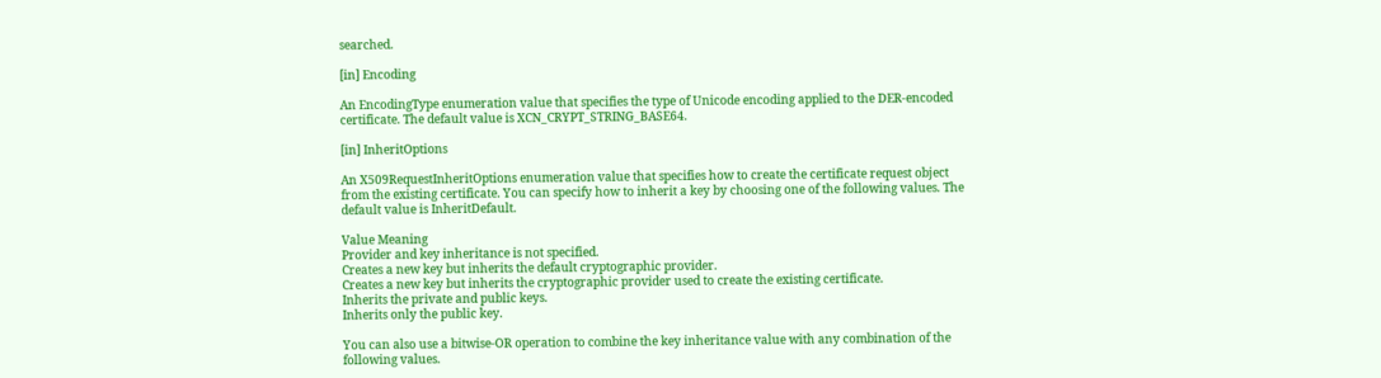searched.

[in] Encoding

An EncodingType enumeration value that specifies the type of Unicode encoding applied to the DER-encoded certificate. The default value is XCN_CRYPT_STRING_BASE64.

[in] InheritOptions

An X509RequestInheritOptions enumeration value that specifies how to create the certificate request object from the existing certificate. You can specify how to inherit a key by choosing one of the following values. The default value is InheritDefault.

Value Meaning
Provider and key inheritance is not specified.
Creates a new key but inherits the default cryptographic provider.
Creates a new key but inherits the cryptographic provider used to create the existing certificate.
Inherits the private and public keys.
Inherits only the public key.

You can also use a bitwise-OR operation to combine the key inheritance value with any combination of the following values.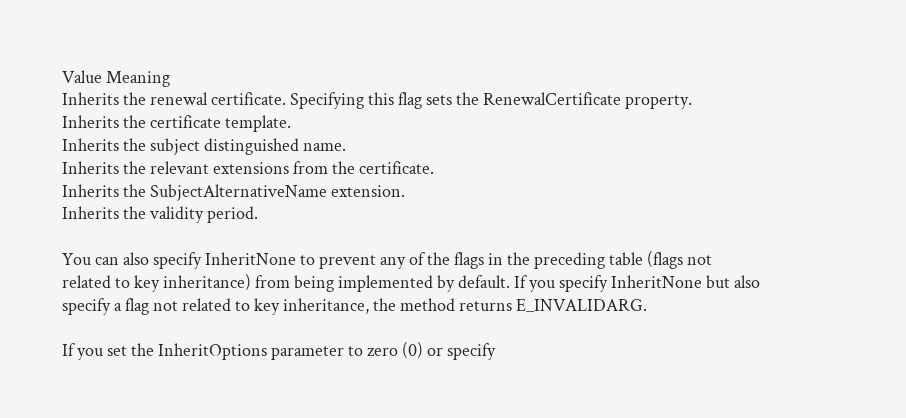Value Meaning
Inherits the renewal certificate. Specifying this flag sets the RenewalCertificate property.
Inherits the certificate template.
Inherits the subject distinguished name.
Inherits the relevant extensions from the certificate.
Inherits the SubjectAlternativeName extension.
Inherits the validity period.

You can also specify InheritNone to prevent any of the flags in the preceding table (flags not related to key inheritance) from being implemented by default. If you specify InheritNone but also specify a flag not related to key inheritance, the method returns E_INVALIDARG.

If you set the InheritOptions parameter to zero (0) or specify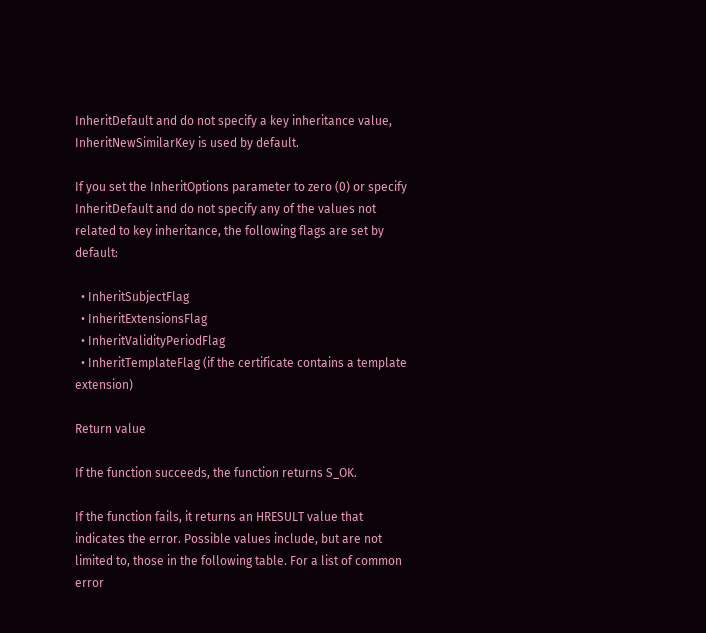InheritDefault and do not specify a key inheritance value, InheritNewSimilarKey is used by default.

If you set the InheritOptions parameter to zero (0) or specify InheritDefault and do not specify any of the values not related to key inheritance, the following flags are set by default:

  • InheritSubjectFlag
  • InheritExtensionsFlag
  • InheritValidityPeriodFlag
  • InheritTemplateFlag (if the certificate contains a template extension)

Return value

If the function succeeds, the function returns S_OK.

If the function fails, it returns an HRESULT value that indicates the error. Possible values include, but are not limited to, those in the following table. For a list of common error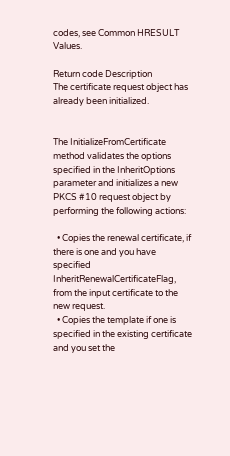codes, see Common HRESULT Values.

Return code Description
The certificate request object has already been initialized.


The InitializeFromCertificate method validates the options specified in the InheritOptions parameter and initializes a new PKCS #10 request object by performing the following actions:

  • Copies the renewal certificate, if there is one and you have specified InheritRenewalCertificateFlag, from the input certificate to the new request.
  • Copies the template if one is specified in the existing certificate and you set the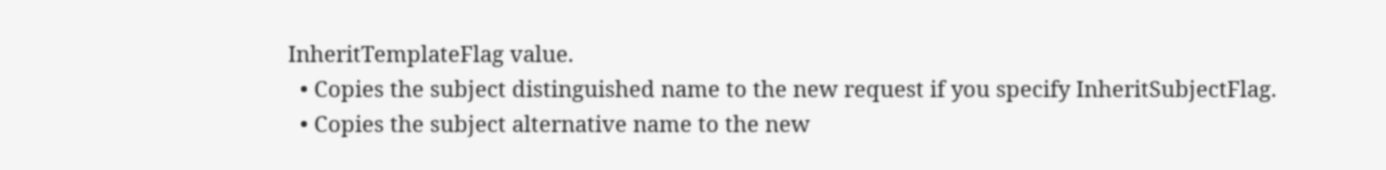InheritTemplateFlag value.
  • Copies the subject distinguished name to the new request if you specify InheritSubjectFlag.
  • Copies the subject alternative name to the new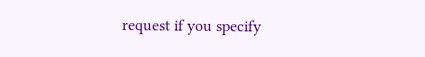request if you specify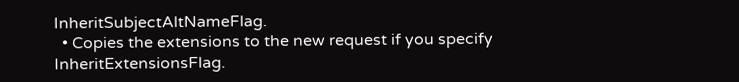InheritSubjectAltNameFlag.
  • Copies the extensions to the new request if you specify InheritExtensionsFlag.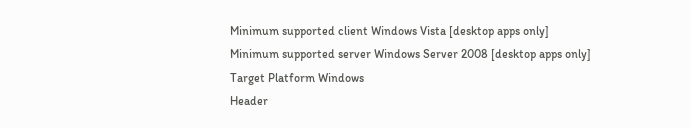Minimum supported client Windows Vista [desktop apps only]
Minimum supported server Windows Server 2008 [desktop apps only]
Target Platform Windows
Header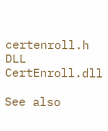certenroll.h
DLL CertEnroll.dll

See also